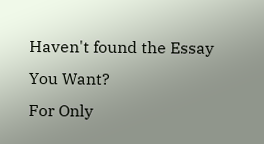Haven't found the Essay You Want?
For Only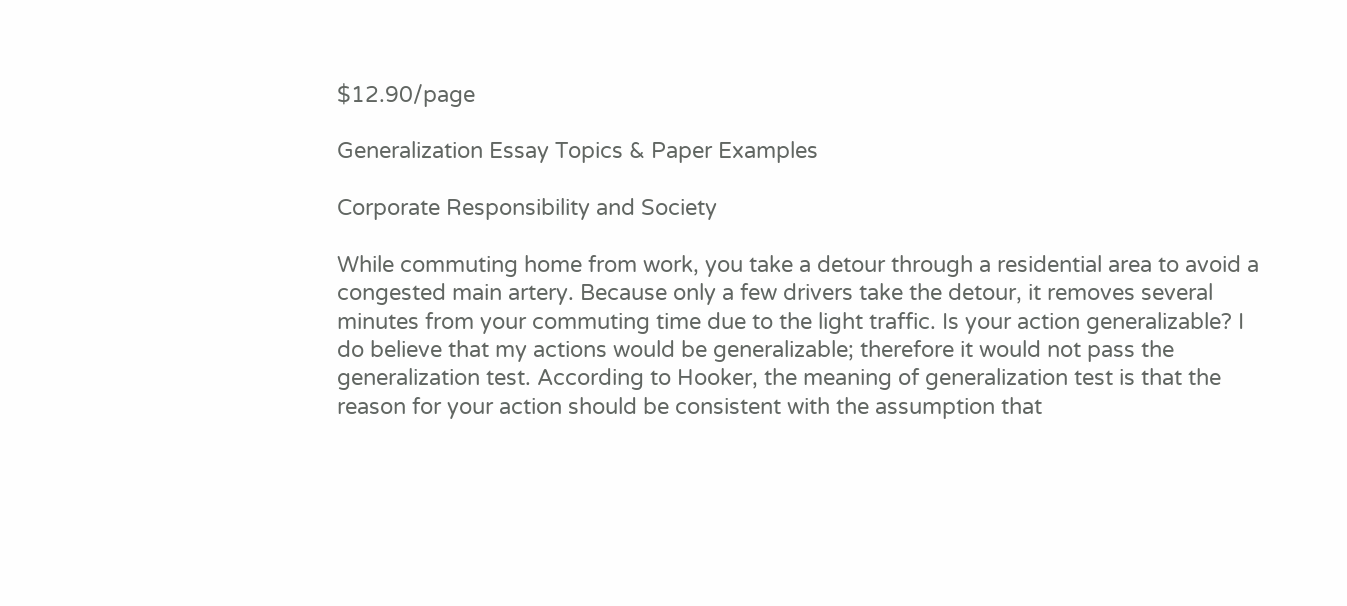$12.90/page

Generalization Essay Topics & Paper Examples

Corporate Responsibility and Society

While commuting home from work, you take a detour through a residential area to avoid a congested main artery. Because only a few drivers take the detour, it removes several minutes from your commuting time due to the light traffic. Is your action generalizable? I do believe that my actions would be generalizable; therefore it would not pass the generalization test. According to Hooker, the meaning of generalization test is that the reason for your action should be consistent with the assumption that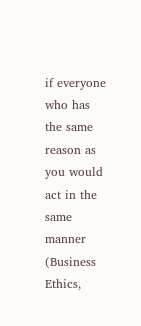if everyone who has the same reason as you would act in the same manner (Business Ethics,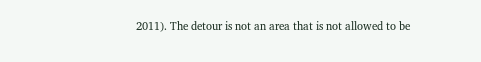2011). The detour is not an area that is not allowed to be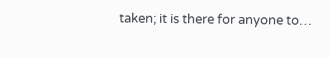taken; it is there for anyone to…